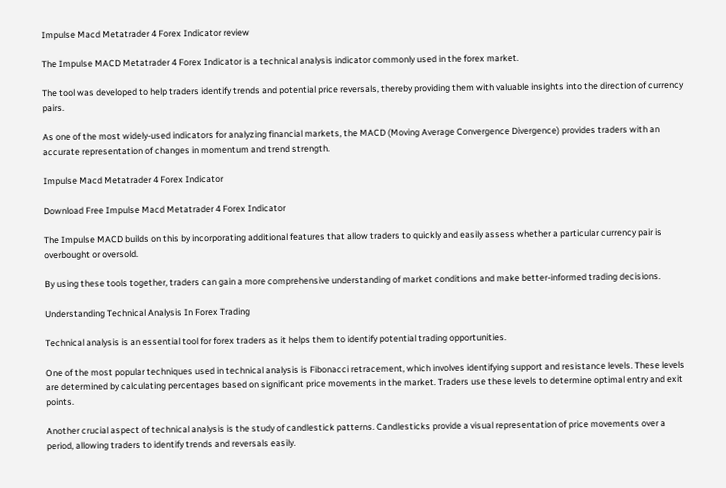Impulse Macd Metatrader 4 Forex Indicator review

The Impulse MACD Metatrader 4 Forex Indicator is a technical analysis indicator commonly used in the forex market.

The tool was developed to help traders identify trends and potential price reversals, thereby providing them with valuable insights into the direction of currency pairs.

As one of the most widely-used indicators for analyzing financial markets, the MACD (Moving Average Convergence Divergence) provides traders with an accurate representation of changes in momentum and trend strength.

Impulse Macd Metatrader 4 Forex Indicator

Download Free Impulse Macd Metatrader 4 Forex Indicator

The Impulse MACD builds on this by incorporating additional features that allow traders to quickly and easily assess whether a particular currency pair is overbought or oversold.

By using these tools together, traders can gain a more comprehensive understanding of market conditions and make better-informed trading decisions.

Understanding Technical Analysis In Forex Trading

Technical analysis is an essential tool for forex traders as it helps them to identify potential trading opportunities.

One of the most popular techniques used in technical analysis is Fibonacci retracement, which involves identifying support and resistance levels. These levels are determined by calculating percentages based on significant price movements in the market. Traders use these levels to determine optimal entry and exit points.

Another crucial aspect of technical analysis is the study of candlestick patterns. Candlesticks provide a visual representation of price movements over a period, allowing traders to identify trends and reversals easily.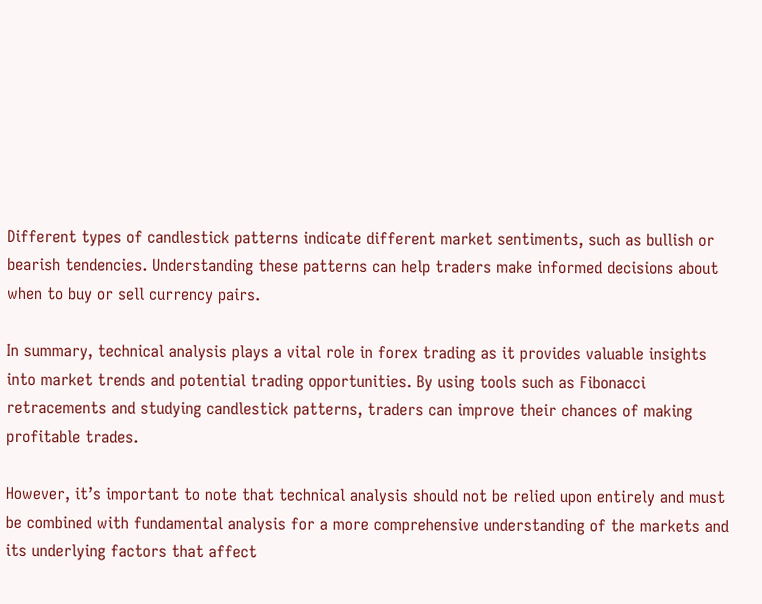Different types of candlestick patterns indicate different market sentiments, such as bullish or bearish tendencies. Understanding these patterns can help traders make informed decisions about when to buy or sell currency pairs.

In summary, technical analysis plays a vital role in forex trading as it provides valuable insights into market trends and potential trading opportunities. By using tools such as Fibonacci retracements and studying candlestick patterns, traders can improve their chances of making profitable trades.

However, it’s important to note that technical analysis should not be relied upon entirely and must be combined with fundamental analysis for a more comprehensive understanding of the markets and its underlying factors that affect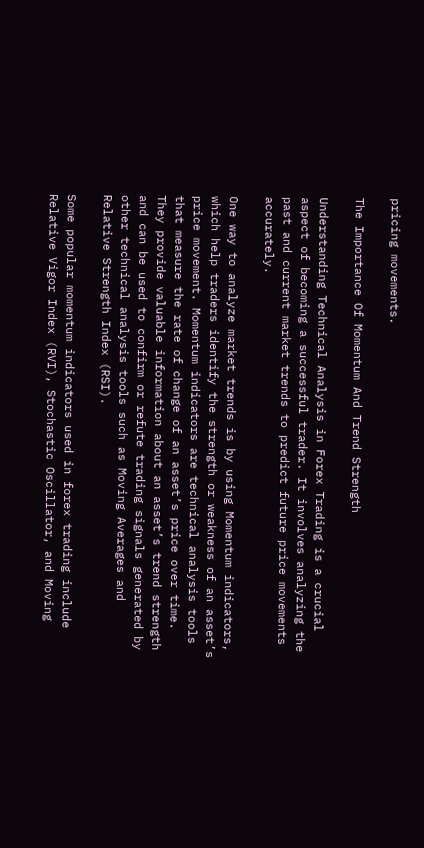pricing movements.

The Importance Of Momentum And Trend Strength

Understanding Technical Analysis in Forex Trading is a crucial aspect of becoming a successful trader. It involves analyzing the past and current market trends to predict future price movements accurately.

One way to analyze market trends is by using Momentum indicators, which help traders identify the strength or weakness of an asset’s price movement. Momentum indicators are technical analysis tools that measure the rate of change of an asset’s price over time. They provide valuable information about an asset’s trend strength and can be used to confirm or refute trading signals generated by other technical analysis tools such as Moving Averages and Relative Strength Index (RSI).

Some popular momentum indicators used in forex trading include Relative Vigor Index (RVI), Stochastic Oscillator, and Moving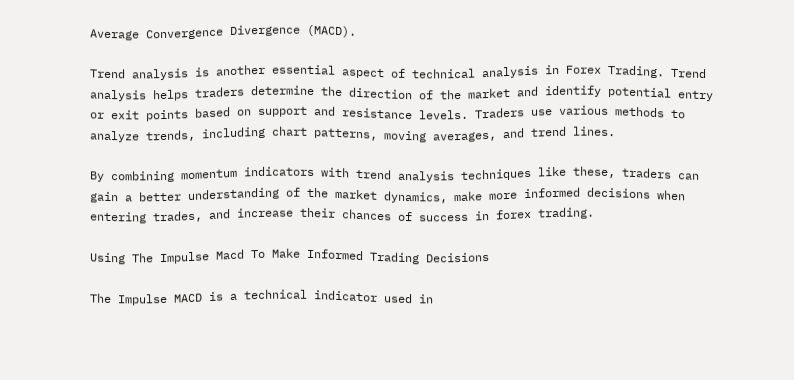Average Convergence Divergence (MACD).

Trend analysis is another essential aspect of technical analysis in Forex Trading. Trend analysis helps traders determine the direction of the market and identify potential entry or exit points based on support and resistance levels. Traders use various methods to analyze trends, including chart patterns, moving averages, and trend lines.

By combining momentum indicators with trend analysis techniques like these, traders can gain a better understanding of the market dynamics, make more informed decisions when entering trades, and increase their chances of success in forex trading.

Using The Impulse Macd To Make Informed Trading Decisions

The Impulse MACD is a technical indicator used in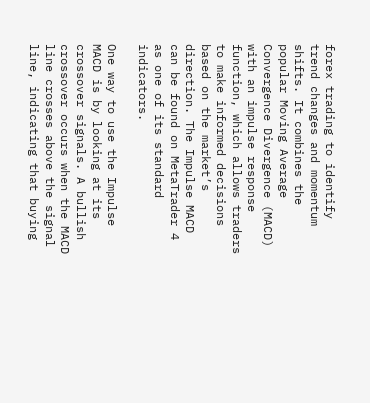forex trading to identify trend changes and momentum shifts. It combines the popular Moving Average Convergence Divergence (MACD) with an impulse response function, which allows traders to make informed decisions based on the market’s direction. The Impulse MACD can be found on MetaTrader 4 as one of its standard indicators.

One way to use the Impulse MACD is by looking at its crossover signals. A bullish crossover occurs when the MACD line crosses above the signal line, indicating that buying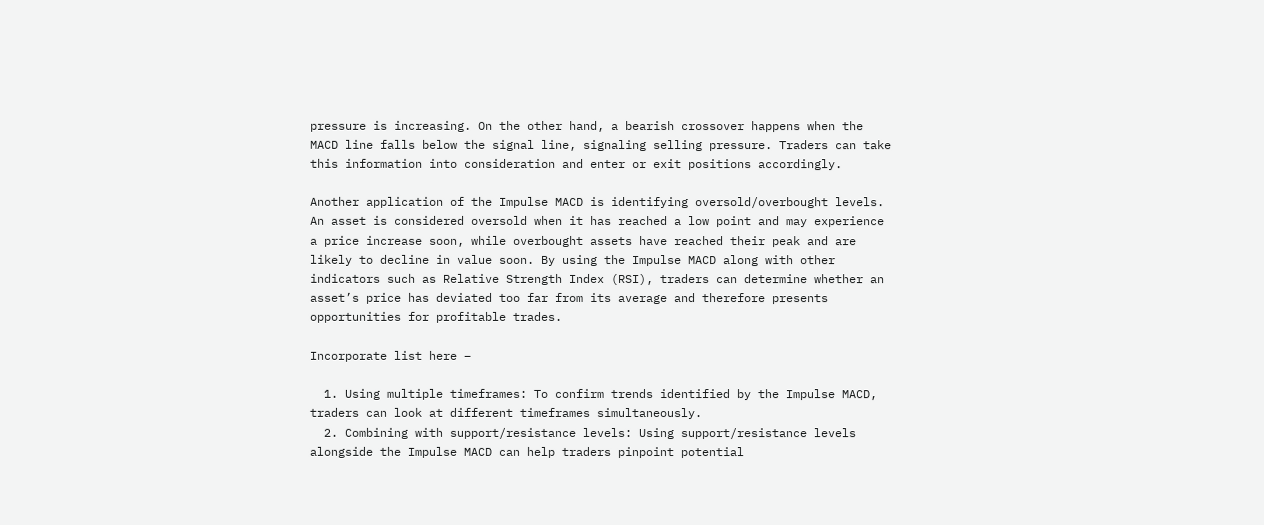pressure is increasing. On the other hand, a bearish crossover happens when the MACD line falls below the signal line, signaling selling pressure. Traders can take this information into consideration and enter or exit positions accordingly.

Another application of the Impulse MACD is identifying oversold/overbought levels. An asset is considered oversold when it has reached a low point and may experience a price increase soon, while overbought assets have reached their peak and are likely to decline in value soon. By using the Impulse MACD along with other indicators such as Relative Strength Index (RSI), traders can determine whether an asset’s price has deviated too far from its average and therefore presents opportunities for profitable trades.

Incorporate list here –

  1. Using multiple timeframes: To confirm trends identified by the Impulse MACD, traders can look at different timeframes simultaneously.
  2. Combining with support/resistance levels: Using support/resistance levels alongside the Impulse MACD can help traders pinpoint potential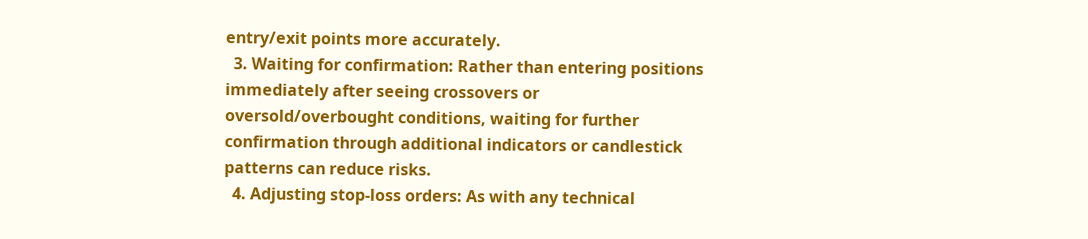entry/exit points more accurately.
  3. Waiting for confirmation: Rather than entering positions immediately after seeing crossovers or oversold/overbought conditions, waiting for further confirmation through additional indicators or candlestick patterns can reduce risks.
  4. Adjusting stop-loss orders: As with any technical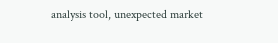analysis tool, unexpected market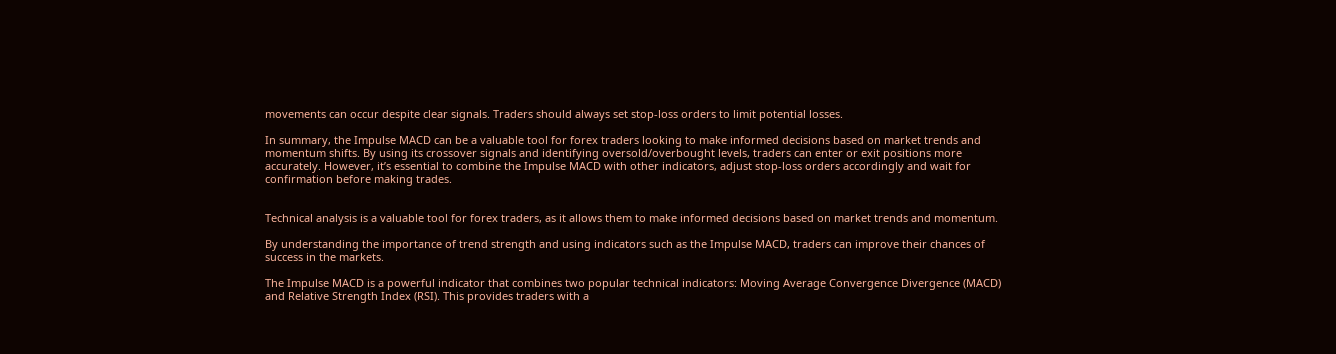movements can occur despite clear signals. Traders should always set stop-loss orders to limit potential losses.

In summary, the Impulse MACD can be a valuable tool for forex traders looking to make informed decisions based on market trends and momentum shifts. By using its crossover signals and identifying oversold/overbought levels, traders can enter or exit positions more accurately. However, it’s essential to combine the Impulse MACD with other indicators, adjust stop-loss orders accordingly and wait for confirmation before making trades.


Technical analysis is a valuable tool for forex traders, as it allows them to make informed decisions based on market trends and momentum.

By understanding the importance of trend strength and using indicators such as the Impulse MACD, traders can improve their chances of success in the markets.

The Impulse MACD is a powerful indicator that combines two popular technical indicators: Moving Average Convergence Divergence (MACD) and Relative Strength Index (RSI). This provides traders with a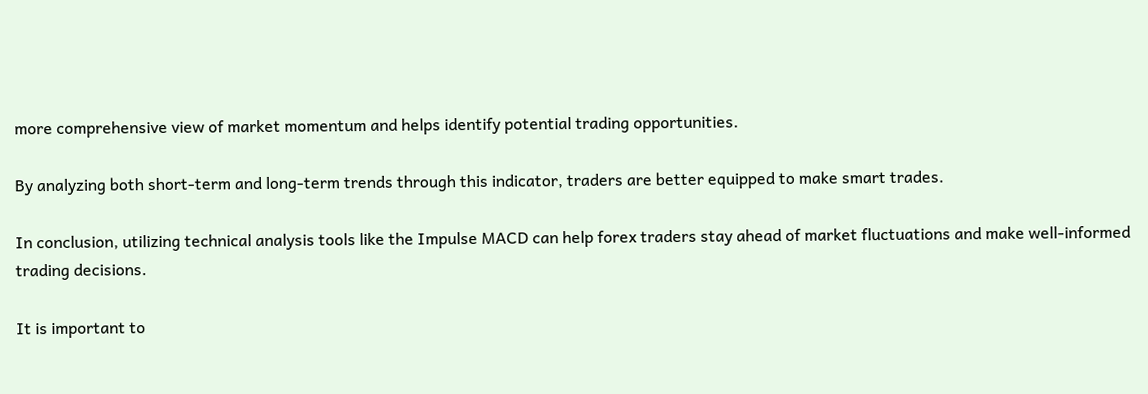more comprehensive view of market momentum and helps identify potential trading opportunities.

By analyzing both short-term and long-term trends through this indicator, traders are better equipped to make smart trades.

In conclusion, utilizing technical analysis tools like the Impulse MACD can help forex traders stay ahead of market fluctuations and make well-informed trading decisions.

It is important to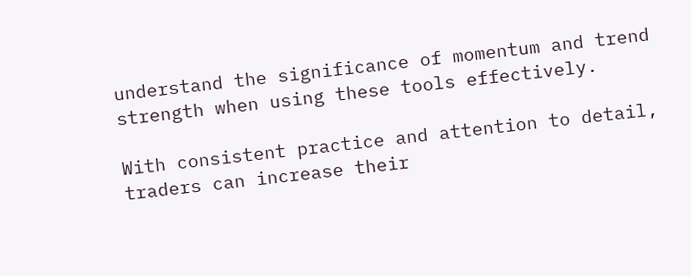understand the significance of momentum and trend strength when using these tools effectively.

With consistent practice and attention to detail, traders can increase their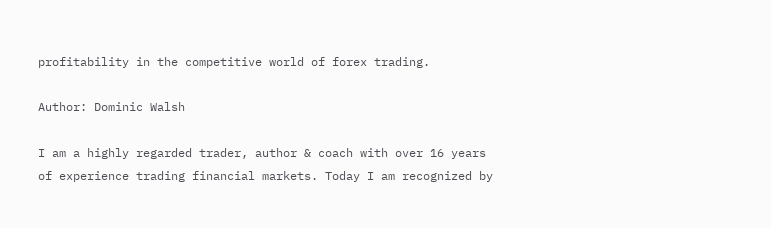profitability in the competitive world of forex trading.

Author: Dominic Walsh

I am a highly regarded trader, author & coach with over 16 years of experience trading financial markets. Today I am recognized by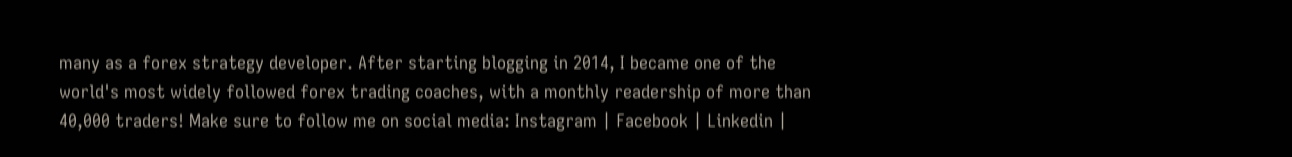many as a forex strategy developer. After starting blogging in 2014, I became one of the world's most widely followed forex trading coaches, with a monthly readership of more than 40,000 traders! Make sure to follow me on social media: Instagram | Facebook | Linkedin |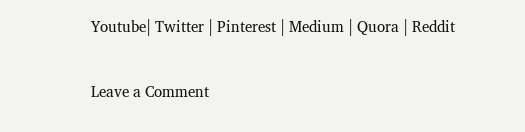Youtube| Twitter | Pinterest | Medium | Quora | Reddit

Leave a Comment